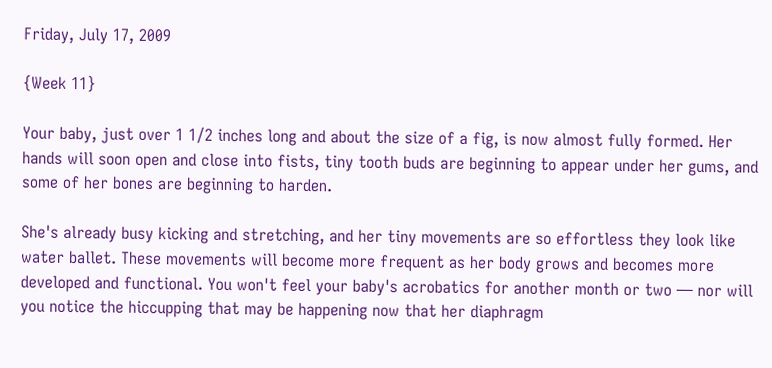Friday, July 17, 2009

{Week 11}

Your baby, just over 1 1/2 inches long and about the size of a fig, is now almost fully formed. Her hands will soon open and close into fists, tiny tooth buds are beginning to appear under her gums, and some of her bones are beginning to harden.

She's already busy kicking and stretching, and her tiny movements are so effortless they look like water ballet. These movements will become more frequent as her body grows and becomes more developed and functional. You won't feel your baby's acrobatics for another month or two — nor will you notice the hiccupping that may be happening now that her diaphragm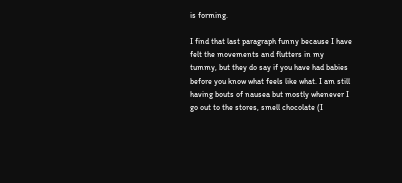is forming.

I find that last paragraph funny because I have felt the movements and flutters in my tummy, but they do say if you have had babies before you know what feels like what. I am still having bouts of nausea but mostly whenever I go out to the stores, smell chocolate (I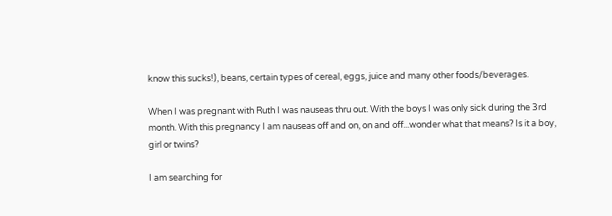know this sucks!), beans, certain types of cereal, eggs, juice and many other foods/beverages.

When I was pregnant with Ruth I was nauseas thru out. With the boys I was only sick during the 3rd month. With this pregnancy I am nauseas off and on, on and off...wonder what that means? Is it a boy, girl or twins?

I am searching for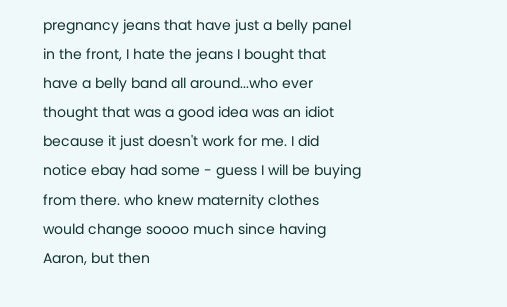pregnancy jeans that have just a belly panel in the front, I hate the jeans I bought that have a belly band all around...who ever thought that was a good idea was an idiot because it just doesn't work for me. I did notice ebay had some - guess I will be buying from there. who knew maternity clothes would change soooo much since having Aaron, but then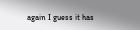again I guess it has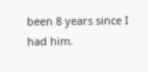been 8 years since I had him.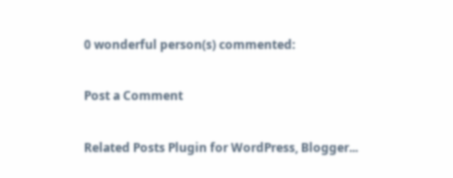0 wonderful person(s) commented:

Post a Comment

Related Posts Plugin for WordPress, Blogger...